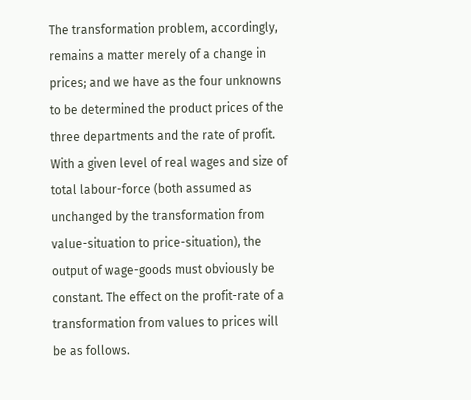The transformation problem, accordingly, remains a matter merely of a change in prices; and we have as the four unknowns to be determined the product prices of the three departments and the rate of profit. With a given level of real wages and size of total labour-force (both assumed as unchanged by the transformation from value-situation to price-situation), the output of wage-goods must obviously be constant. The effect on the profit-rate of a transformation from values to prices will be as follows.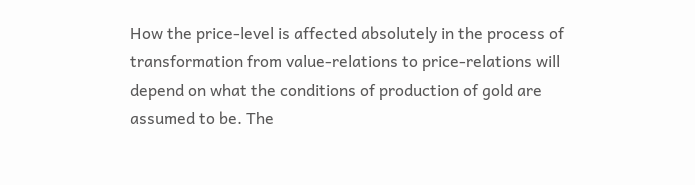How the price-level is affected absolutely in the process of transformation from value-relations to price-relations will depend on what the conditions of production of gold are assumed to be. The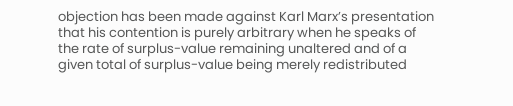objection has been made against Karl Marx’s presentation that his contention is purely arbitrary when he speaks of the rate of surplus-value remaining unaltered and of a given total of surplus-value being merely redistributed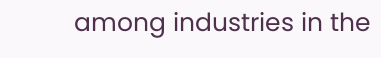among industries in the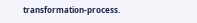transformation-process.